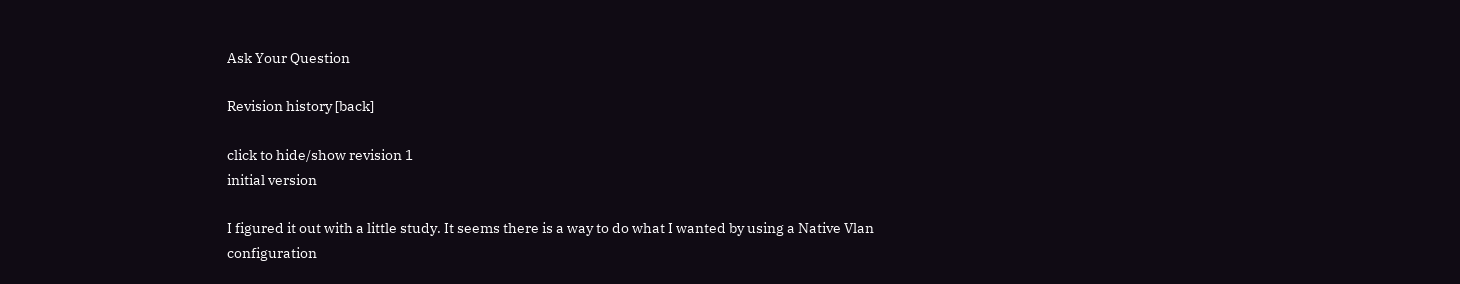Ask Your Question

Revision history [back]

click to hide/show revision 1
initial version

I figured it out with a little study. It seems there is a way to do what I wanted by using a Native Vlan configuration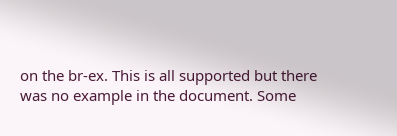on the br-ex. This is all supported but there was no example in the document. Some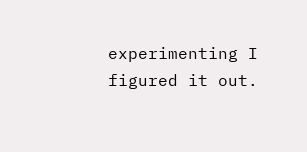experimenting I figured it out.